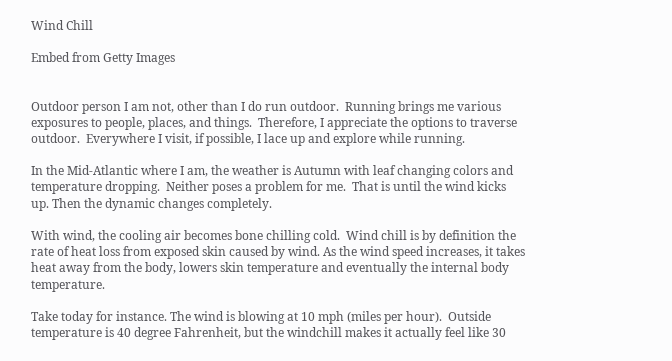Wind Chill

Embed from Getty Images


Outdoor person I am not, other than I do run outdoor.  Running brings me various exposures to people, places, and things.  Therefore, I appreciate the options to traverse outdoor.  Everywhere I visit, if possible, I lace up and explore while running.

In the Mid-Atlantic where I am, the weather is Autumn with leaf changing colors and temperature dropping.  Neither poses a problem for me.  That is until the wind kicks up. Then the dynamic changes completely.

With wind, the cooling air becomes bone chilling cold.  Wind chill is by definition the rate of heat loss from exposed skin caused by wind. As the wind speed increases, it takes heat away from the body, lowers skin temperature and eventually the internal body temperature.

Take today for instance. The wind is blowing at 10 mph (miles per hour).  Outside temperature is 40 degree Fahrenheit, but the windchill makes it actually feel like 30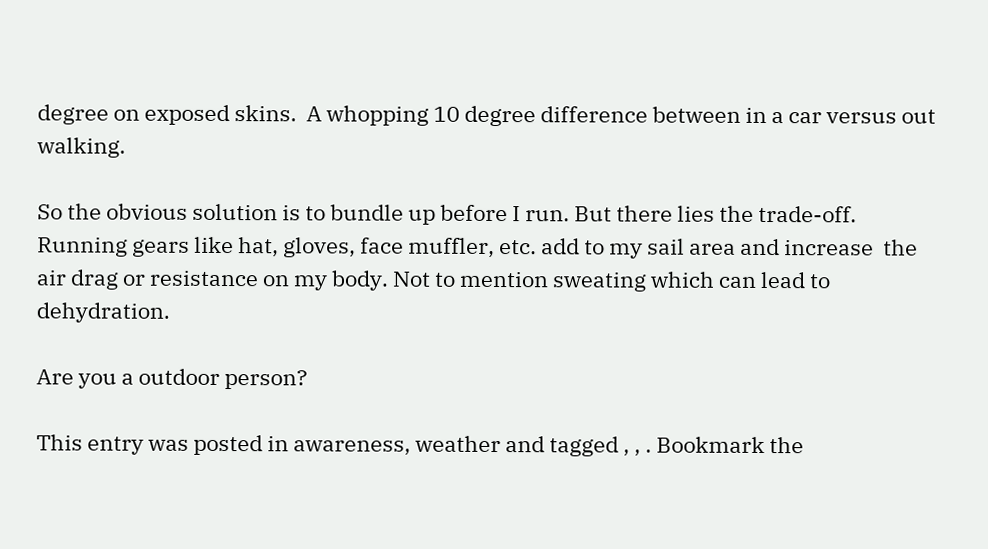degree on exposed skins.  A whopping 10 degree difference between in a car versus out walking.

So the obvious solution is to bundle up before I run. But there lies the trade-off.  Running gears like hat, gloves, face muffler, etc. add to my sail area and increase  the air drag or resistance on my body. Not to mention sweating which can lead to dehydration.

Are you a outdoor person?

This entry was posted in awareness, weather and tagged , , . Bookmark the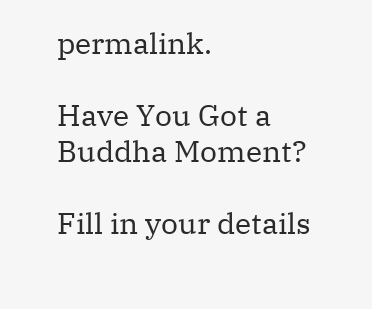permalink.

Have You Got a Buddha Moment?

Fill in your details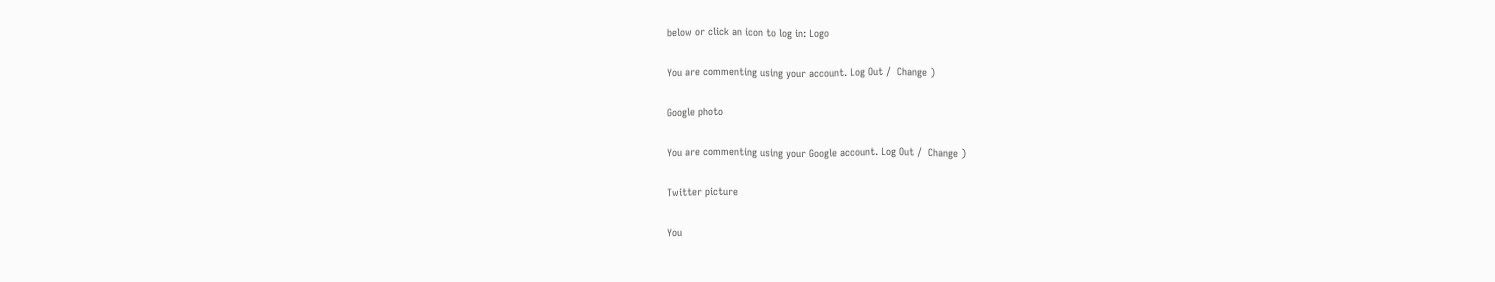below or click an icon to log in: Logo

You are commenting using your account. Log Out /  Change )

Google photo

You are commenting using your Google account. Log Out /  Change )

Twitter picture

You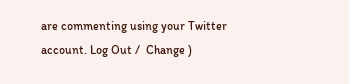are commenting using your Twitter account. Log Out /  Change )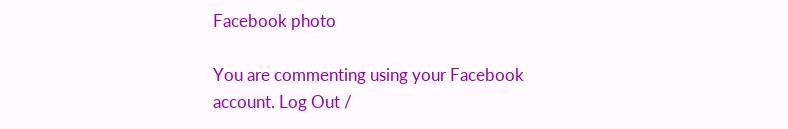Facebook photo

You are commenting using your Facebook account. Log Out /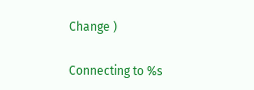Change )

Connecting to %s